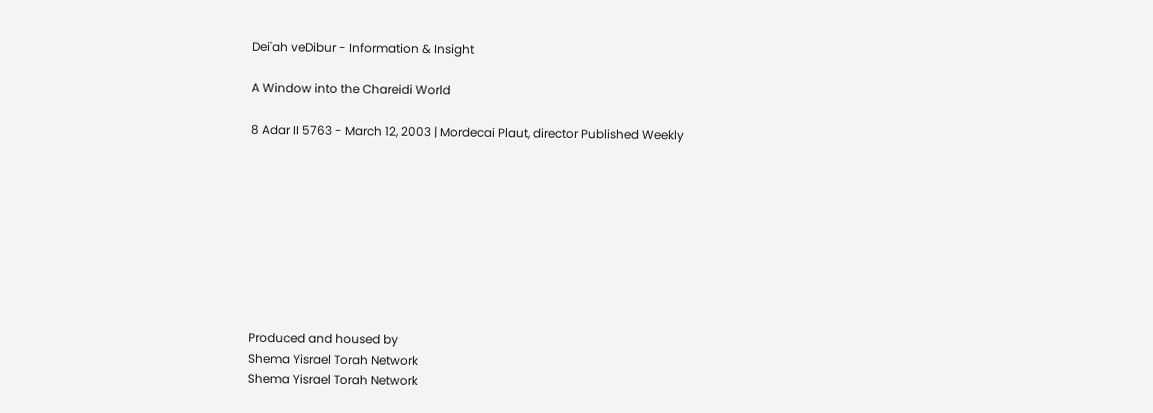Dei'ah veDibur - Information & Insight

A Window into the Chareidi World

8 Adar II 5763 - March 12, 2003 | Mordecai Plaut, director Published Weekly









Produced and housed by
Shema Yisrael Torah Network
Shema Yisrael Torah Network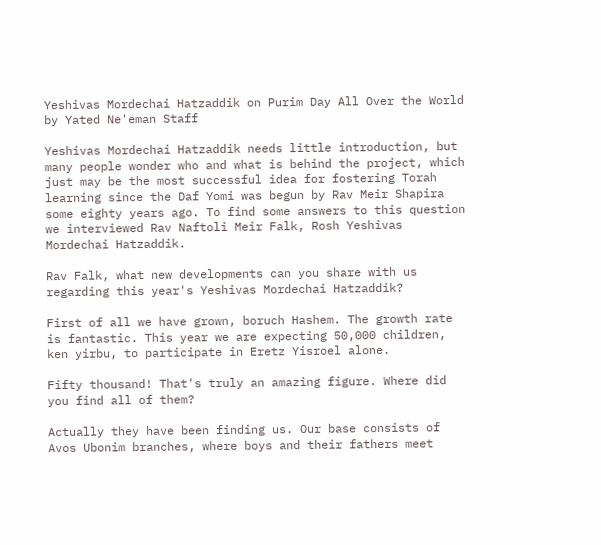Yeshivas Mordechai Hatzaddik on Purim Day All Over the World
by Yated Ne'eman Staff

Yeshivas Mordechai Hatzaddik needs little introduction, but many people wonder who and what is behind the project, which just may be the most successful idea for fostering Torah learning since the Daf Yomi was begun by Rav Meir Shapira some eighty years ago. To find some answers to this question we interviewed Rav Naftoli Meir Falk, Rosh Yeshivas Mordechai Hatzaddik.

Rav Falk, what new developments can you share with us regarding this year's Yeshivas Mordechai Hatzaddik?

First of all we have grown, boruch Hashem. The growth rate is fantastic. This year we are expecting 50,000 children, ken yirbu, to participate in Eretz Yisroel alone.

Fifty thousand! That's truly an amazing figure. Where did you find all of them?

Actually they have been finding us. Our base consists of Avos Ubonim branches, where boys and their fathers meet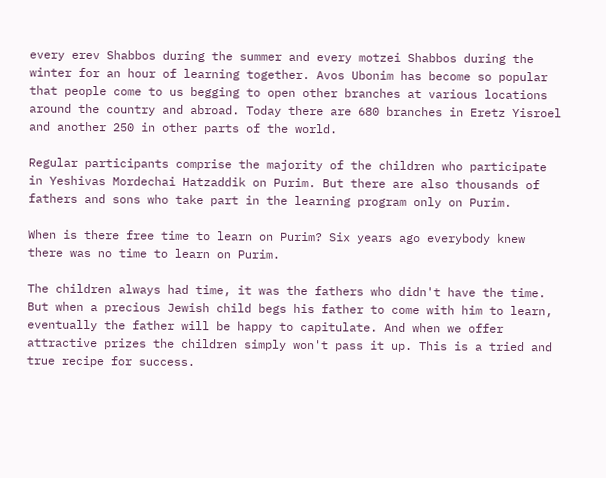every erev Shabbos during the summer and every motzei Shabbos during the winter for an hour of learning together. Avos Ubonim has become so popular that people come to us begging to open other branches at various locations around the country and abroad. Today there are 680 branches in Eretz Yisroel and another 250 in other parts of the world.

Regular participants comprise the majority of the children who participate in Yeshivas Mordechai Hatzaddik on Purim. But there are also thousands of fathers and sons who take part in the learning program only on Purim.

When is there free time to learn on Purim? Six years ago everybody knew there was no time to learn on Purim.

The children always had time, it was the fathers who didn't have the time. But when a precious Jewish child begs his father to come with him to learn, eventually the father will be happy to capitulate. And when we offer attractive prizes the children simply won't pass it up. This is a tried and true recipe for success.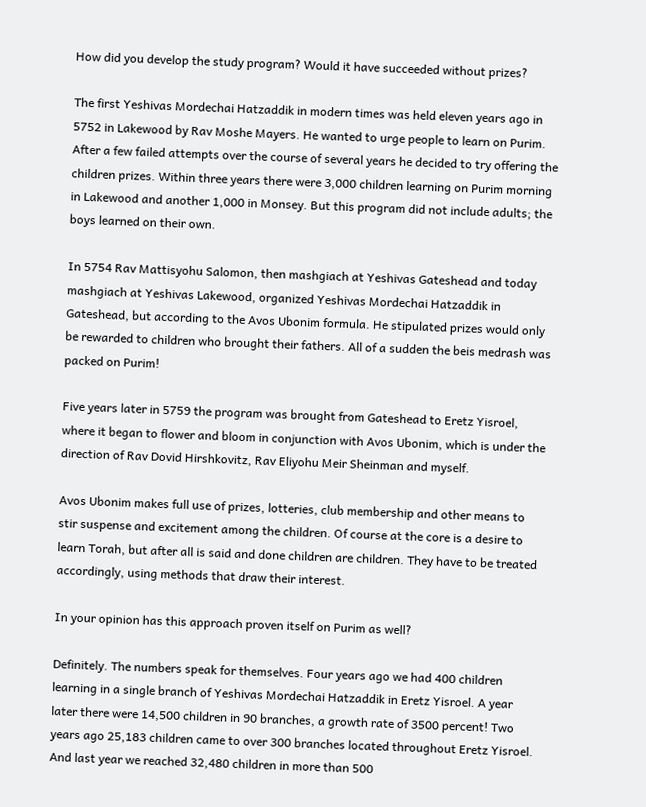How did you develop the study program? Would it have succeeded without prizes?

The first Yeshivas Mordechai Hatzaddik in modern times was held eleven years ago in 5752 in Lakewood by Rav Moshe Mayers. He wanted to urge people to learn on Purim. After a few failed attempts over the course of several years he decided to try offering the children prizes. Within three years there were 3,000 children learning on Purim morning in Lakewood and another 1,000 in Monsey. But this program did not include adults; the boys learned on their own.

In 5754 Rav Mattisyohu Salomon, then mashgiach at Yeshivas Gateshead and today mashgiach at Yeshivas Lakewood, organized Yeshivas Mordechai Hatzaddik in Gateshead, but according to the Avos Ubonim formula. He stipulated prizes would only be rewarded to children who brought their fathers. All of a sudden the beis medrash was packed on Purim!

Five years later in 5759 the program was brought from Gateshead to Eretz Yisroel, where it began to flower and bloom in conjunction with Avos Ubonim, which is under the direction of Rav Dovid Hirshkovitz, Rav Eliyohu Meir Sheinman and myself.

Avos Ubonim makes full use of prizes, lotteries, club membership and other means to stir suspense and excitement among the children. Of course at the core is a desire to learn Torah, but after all is said and done children are children. They have to be treated accordingly, using methods that draw their interest.

In your opinion has this approach proven itself on Purim as well?

Definitely. The numbers speak for themselves. Four years ago we had 400 children learning in a single branch of Yeshivas Mordechai Hatzaddik in Eretz Yisroel. A year later there were 14,500 children in 90 branches, a growth rate of 3500 percent! Two years ago 25,183 children came to over 300 branches located throughout Eretz Yisroel. And last year we reached 32,480 children in more than 500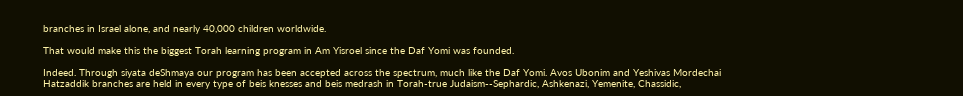branches in Israel alone, and nearly 40,000 children worldwide.

That would make this the biggest Torah learning program in Am Yisroel since the Daf Yomi was founded.

Indeed. Through siyata deShmaya our program has been accepted across the spectrum, much like the Daf Yomi. Avos Ubonim and Yeshivas Mordechai Hatzaddik branches are held in every type of beis knesses and beis medrash in Torah-true Judaism--Sephardic, Ashkenazi, Yemenite, Chassidic,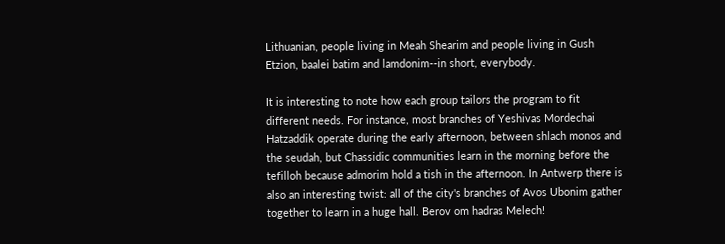Lithuanian, people living in Meah Shearim and people living in Gush Etzion, baalei batim and lamdonim--in short, everybody.

It is interesting to note how each group tailors the program to fit different needs. For instance, most branches of Yeshivas Mordechai Hatzaddik operate during the early afternoon, between shlach monos and the seudah, but Chassidic communities learn in the morning before the tefilloh because admorim hold a tish in the afternoon. In Antwerp there is also an interesting twist: all of the city's branches of Avos Ubonim gather together to learn in a huge hall. Berov om hadras Melech!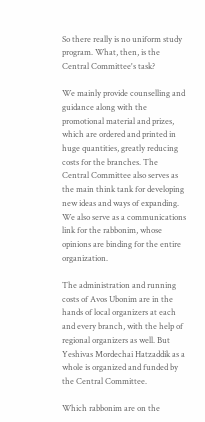So there really is no uniform study program. What, then, is the Central Committee's task?

We mainly provide counselling and guidance along with the promotional material and prizes, which are ordered and printed in huge quantities, greatly reducing costs for the branches. The Central Committee also serves as the main think tank for developing new ideas and ways of expanding. We also serve as a communications link for the rabbonim, whose opinions are binding for the entire organization.

The administration and running costs of Avos Ubonim are in the hands of local organizers at each and every branch, with the help of regional organizers as well. But Yeshivas Mordechai Hatzaddik as a whole is organized and funded by the Central Committee.

Which rabbonim are on the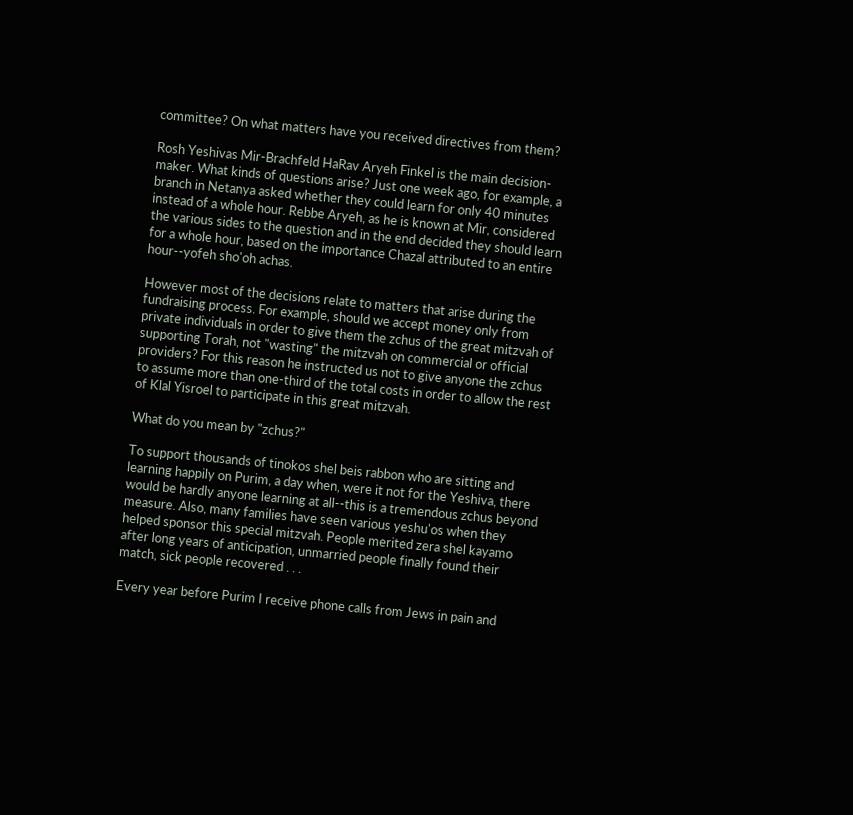committee? On what matters have you received directives from them?

Rosh Yeshivas Mir-Brachfeld HaRav Aryeh Finkel is the main decision-maker. What kinds of questions arise? Just one week ago, for example, a branch in Netanya asked whether they could learn for only 40 minutes instead of a whole hour. Rebbe Aryeh, as he is known at Mir, considered the various sides to the question and in the end decided they should learn for a whole hour, based on the importance Chazal attributed to an entire hour--yofeh sho'oh achas.

However most of the decisions relate to matters that arise during the fundraising process. For example, should we accept money only from private individuals in order to give them the zchus of the great mitzvah of supporting Torah, not "wasting" the mitzvah on commercial or official providers? For this reason he instructed us not to give anyone the zchus to assume more than one-third of the total costs in order to allow the rest of Klal Yisroel to participate in this great mitzvah.

What do you mean by "zchus?"

To support thousands of tinokos shel beis rabbon who are sitting and learning happily on Purim, a day when, were it not for the Yeshiva, there would be hardly anyone learning at all--this is a tremendous zchus beyond measure. Also, many families have seen various yeshu'os when they helped sponsor this special mitzvah. People merited zera shel kayamo after long years of anticipation, unmarried people finally found their match, sick people recovered . . .

Every year before Purim I receive phone calls from Jews in pain and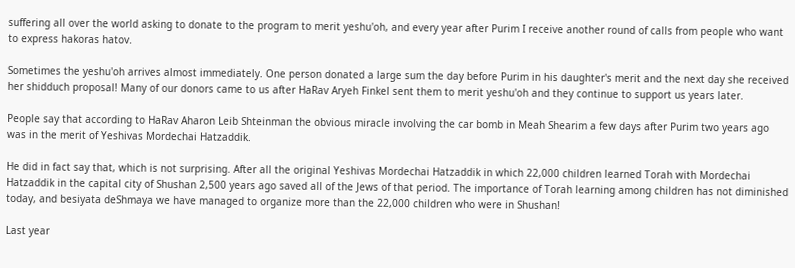suffering all over the world asking to donate to the program to merit yeshu'oh, and every year after Purim I receive another round of calls from people who want to express hakoras hatov.

Sometimes the yeshu'oh arrives almost immediately. One person donated a large sum the day before Purim in his daughter's merit and the next day she received her shidduch proposal! Many of our donors came to us after HaRav Aryeh Finkel sent them to merit yeshu'oh and they continue to support us years later.

People say that according to HaRav Aharon Leib Shteinman the obvious miracle involving the car bomb in Meah Shearim a few days after Purim two years ago was in the merit of Yeshivas Mordechai Hatzaddik.

He did in fact say that, which is not surprising. After all the original Yeshivas Mordechai Hatzaddik in which 22,000 children learned Torah with Mordechai Hatzaddik in the capital city of Shushan 2,500 years ago saved all of the Jews of that period. The importance of Torah learning among children has not diminished today, and besiyata deShmaya we have managed to organize more than the 22,000 children who were in Shushan!

Last year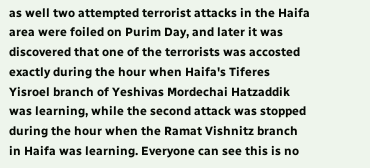as well two attempted terrorist attacks in the Haifa area were foiled on Purim Day, and later it was discovered that one of the terrorists was accosted exactly during the hour when Haifa's Tiferes Yisroel branch of Yeshivas Mordechai Hatzaddik was learning, while the second attack was stopped during the hour when the Ramat Vishnitz branch in Haifa was learning. Everyone can see this is no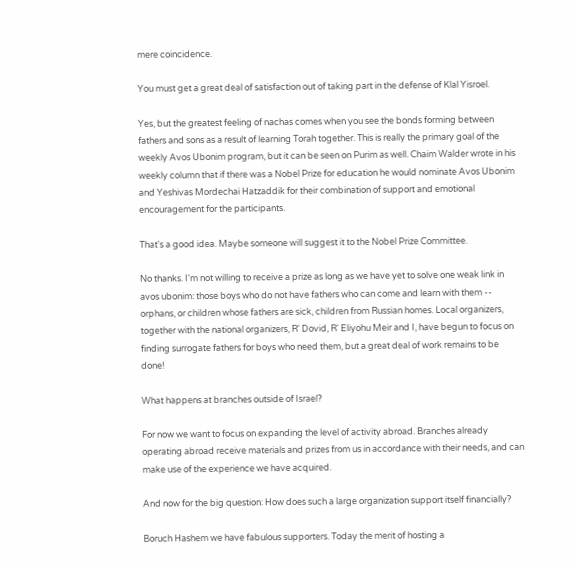mere coincidence.

You must get a great deal of satisfaction out of taking part in the defense of Klal Yisroel.

Yes, but the greatest feeling of nachas comes when you see the bonds forming between fathers and sons as a result of learning Torah together. This is really the primary goal of the weekly Avos Ubonim program, but it can be seen on Purim as well. Chaim Walder wrote in his weekly column that if there was a Nobel Prize for education he would nominate Avos Ubonim and Yeshivas Mordechai Hatzaddik for their combination of support and emotional encouragement for the participants.

That's a good idea. Maybe someone will suggest it to the Nobel Prize Committee.

No thanks. I'm not willing to receive a prize as long as we have yet to solve one weak link in avos ubonim: those boys who do not have fathers who can come and learn with them -- orphans, or children whose fathers are sick, children from Russian homes. Local organizers, together with the national organizers, R' Dovid, R' Eliyohu Meir and I, have begun to focus on finding surrogate fathers for boys who need them, but a great deal of work remains to be done!

What happens at branches outside of Israel?

For now we want to focus on expanding the level of activity abroad. Branches already operating abroad receive materials and prizes from us in accordance with their needs, and can make use of the experience we have acquired.

And now for the big question: How does such a large organization support itself financially?

Boruch Hashem we have fabulous supporters. Today the merit of hosting a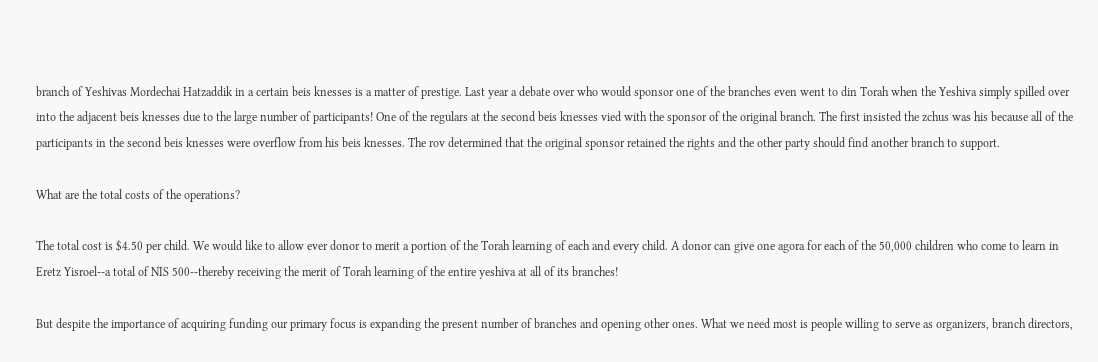branch of Yeshivas Mordechai Hatzaddik in a certain beis knesses is a matter of prestige. Last year a debate over who would sponsor one of the branches even went to din Torah when the Yeshiva simply spilled over into the adjacent beis knesses due to the large number of participants! One of the regulars at the second beis knesses vied with the sponsor of the original branch. The first insisted the zchus was his because all of the participants in the second beis knesses were overflow from his beis knesses. The rov determined that the original sponsor retained the rights and the other party should find another branch to support.

What are the total costs of the operations?

The total cost is $4.50 per child. We would like to allow ever donor to merit a portion of the Torah learning of each and every child. A donor can give one agora for each of the 50,000 children who come to learn in Eretz Yisroel--a total of NIS 500--thereby receiving the merit of Torah learning of the entire yeshiva at all of its branches!

But despite the importance of acquiring funding our primary focus is expanding the present number of branches and opening other ones. What we need most is people willing to serve as organizers, branch directors,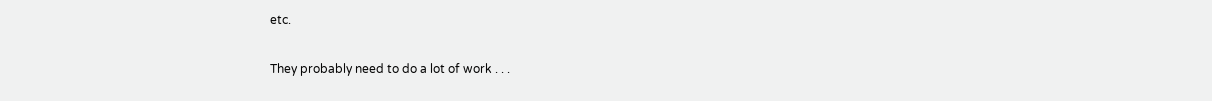etc.

They probably need to do a lot of work . . .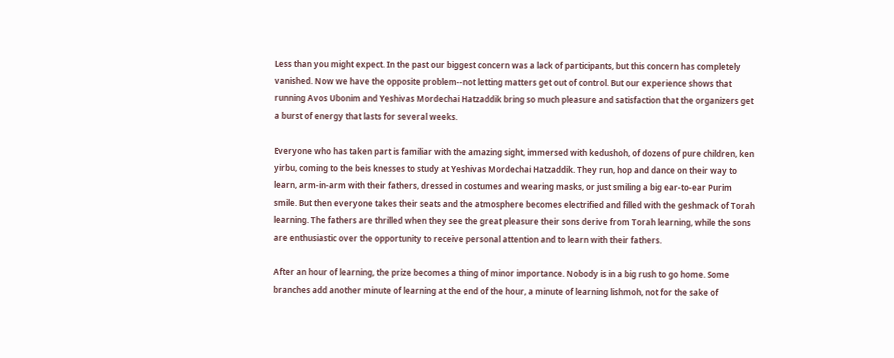Less than you might expect. In the past our biggest concern was a lack of participants, but this concern has completely vanished. Now we have the opposite problem--not letting matters get out of control. But our experience shows that running Avos Ubonim and Yeshivas Mordechai Hatzaddik bring so much pleasure and satisfaction that the organizers get a burst of energy that lasts for several weeks.

Everyone who has taken part is familiar with the amazing sight, immersed with kedushoh, of dozens of pure children, ken yirbu, coming to the beis knesses to study at Yeshivas Mordechai Hatzaddik. They run, hop and dance on their way to learn, arm-in-arm with their fathers, dressed in costumes and wearing masks, or just smiling a big ear-to-ear Purim smile. But then everyone takes their seats and the atmosphere becomes electrified and filled with the geshmack of Torah learning. The fathers are thrilled when they see the great pleasure their sons derive from Torah learning, while the sons are enthusiastic over the opportunity to receive personal attention and to learn with their fathers.

After an hour of learning, the prize becomes a thing of minor importance. Nobody is in a big rush to go home. Some branches add another minute of learning at the end of the hour, a minute of learning lishmoh, not for the sake of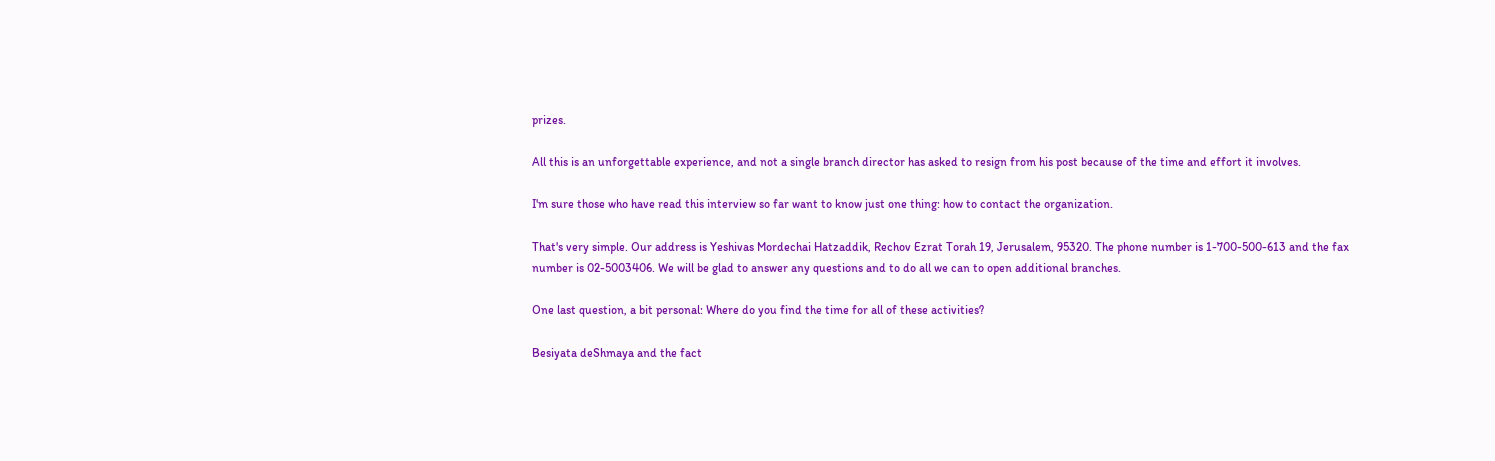prizes.

All this is an unforgettable experience, and not a single branch director has asked to resign from his post because of the time and effort it involves.

I'm sure those who have read this interview so far want to know just one thing: how to contact the organization.

That's very simple. Our address is Yeshivas Mordechai Hatzaddik, Rechov Ezrat Torah 19, Jerusalem, 95320. The phone number is 1-700-500-613 and the fax number is 02-5003406. We will be glad to answer any questions and to do all we can to open additional branches.

One last question, a bit personal: Where do you find the time for all of these activities?

Besiyata deShmaya and the fact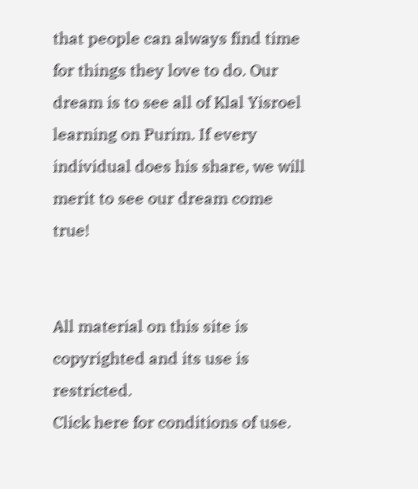that people can always find time for things they love to do. Our dream is to see all of Klal Yisroel learning on Purim. If every individual does his share, we will merit to see our dream come true!


All material on this site is copyrighted and its use is restricted.
Click here for conditions of use.